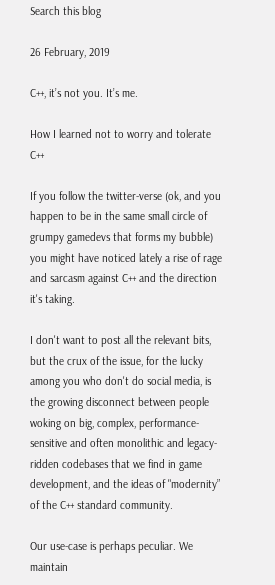Search this blog

26 February, 2019

C++, it’s not you. It’s me.

How I learned not to worry and tolerate C++

If you follow the twitter-verse (ok, and you happen to be in the same small circle of grumpy gamedevs that forms my bubble) you might have noticed lately a rise of rage and sarcasm against C++ and the direction it's taking.

I don't want to post all the relevant bits, but the crux of the issue, for the lucky among you who don't do social media, is the growing disconnect between people woking on big, complex, performance-sensitive and often monolithic and legacy-ridden codebases that we find in game development, and the ideas of "modernity” of the C++ standard community.

Our use-case is perhaps peculiar. We maintain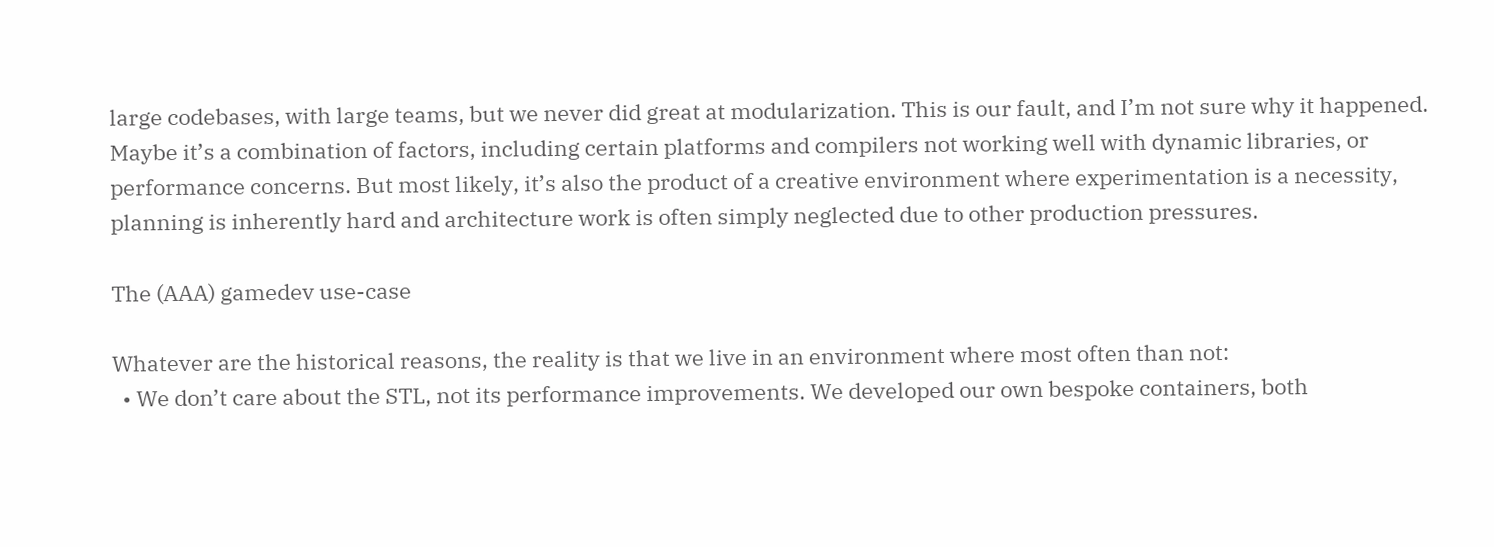large codebases, with large teams, but we never did great at modularization. This is our fault, and I’m not sure why it happened. Maybe it’s a combination of factors, including certain platforms and compilers not working well with dynamic libraries, or performance concerns. But most likely, it’s also the product of a creative environment where experimentation is a necessity, planning is inherently hard and architecture work is often simply neglected due to other production pressures.

The (AAA) gamedev use-case

Whatever are the historical reasons, the reality is that we live in an environment where most often than not:
  • We don’t care about the STL, not its performance improvements. We developed our own bespoke containers, both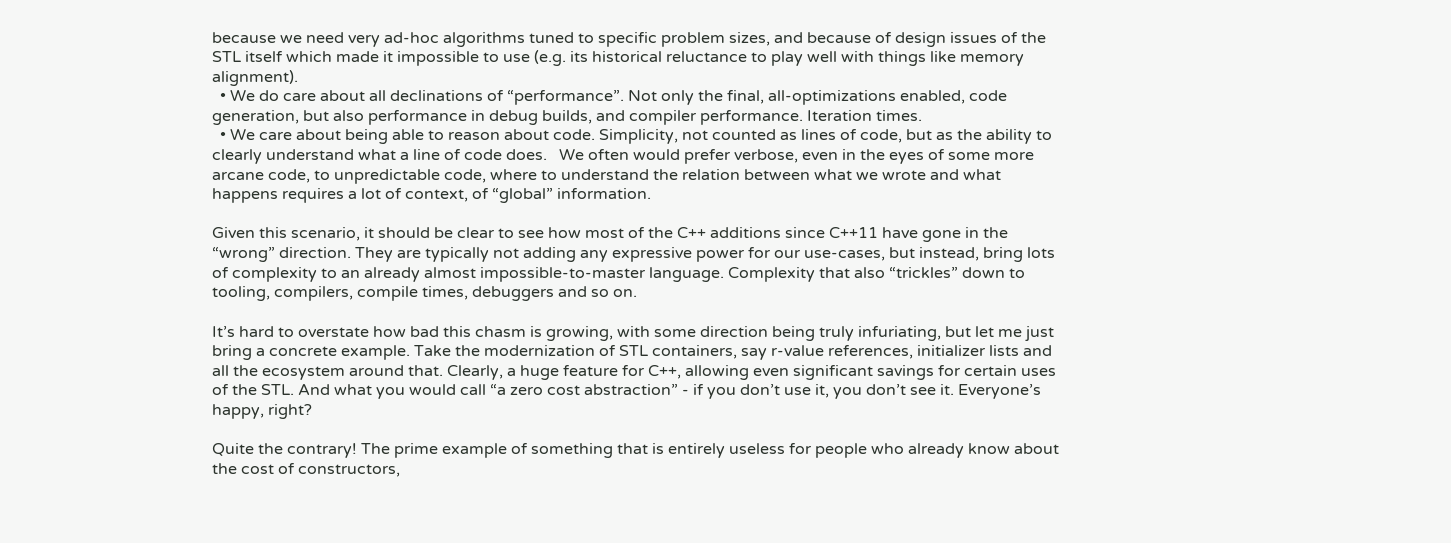because we need very ad-hoc algorithms tuned to specific problem sizes, and because of design issues of the STL itself which made it impossible to use (e.g. its historical reluctance to play well with things like memory alignment).
  • We do care about all declinations of “performance”. Not only the final, all-optimizations enabled, code generation, but also performance in debug builds, and compiler performance. Iteration times.
  • We care about being able to reason about code. Simplicity, not counted as lines of code, but as the ability to clearly understand what a line of code does.   We often would prefer verbose, even in the eyes of some more arcane code, to unpredictable code, where to understand the relation between what we wrote and what happens requires a lot of context, of “global” information.

Given this scenario, it should be clear to see how most of the C++ additions since C++11 have gone in the “wrong” direction. They are typically not adding any expressive power for our use-cases, but instead, bring lots of complexity to an already almost impossible-to-master language. Complexity that also “trickles” down to tooling, compilers, compile times, debuggers and so on.

It’s hard to overstate how bad this chasm is growing, with some direction being truly infuriating, but let me just bring a concrete example. Take the modernization of STL containers, say r-value references, initializer lists and all the ecosystem around that. Clearly, a huge feature for C++, allowing even significant savings for certain uses of the STL. And what you would call “a zero cost abstraction” - if you don’t use it, you don’t see it. Everyone’s happy, right?

Quite the contrary! The prime example of something that is entirely useless for people who already know about the cost of constructors,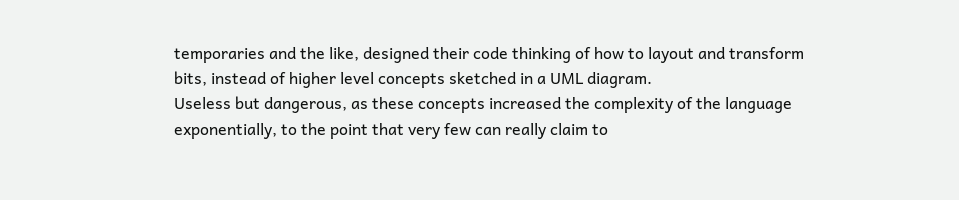temporaries and the like, designed their code thinking of how to layout and transform bits, instead of higher level concepts sketched in a UML diagram.
Useless but dangerous, as these concepts increased the complexity of the language exponentially, to the point that very few can really claim to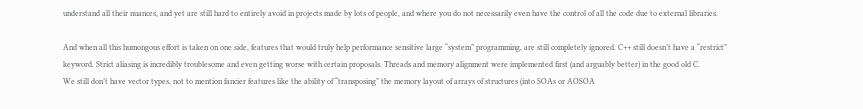understand all their nuances, and yet are still hard to entirely avoid in projects made by lots of people, and where you do not necessarily even have the control of all the code due to external libraries.

And when all this humongous effort is taken on one side, features that would truly help performance sensitive large “system” programming, are still completely ignored. C++ still doesn’t have a “restrict” keyword. Strict aliasing is incredibly troublesome and even getting worse with certain proposals. Threads and memory alignment were implemented first (and arguably better) in the good old C.
We still don’t have vector types, not to mention fancier features like the ability of “transposing” the memory layout of arrays of structures (into SOAs or AOSOA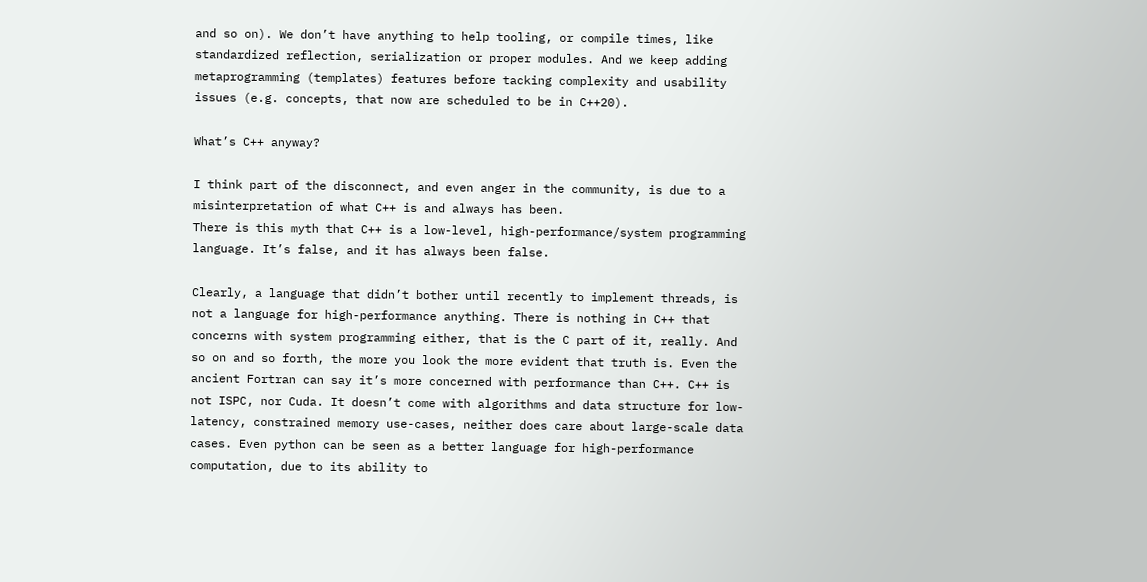and so on). We don’t have anything to help tooling, or compile times, like standardized reflection, serialization or proper modules. And we keep adding metaprogramming (templates) features before tacking complexity and usability issues (e.g. concepts, that now are scheduled to be in C++20).

What’s C++ anyway?

I think part of the disconnect, and even anger in the community, is due to a misinterpretation of what C++ is and always has been.
There is this myth that C++ is a low-level, high-performance/system programming language. It’s false, and it has always been false.

Clearly, a language that didn’t bother until recently to implement threads, is not a language for high-performance anything. There is nothing in C++ that concerns with system programming either, that is the C part of it, really. And so on and so forth, the more you look the more evident that truth is. Even the ancient Fortran can say it’s more concerned with performance than C++. C++ is not ISPC, nor Cuda. It doesn’t come with algorithms and data structure for low-latency, constrained memory use-cases, neither does care about large-scale data cases. Even python can be seen as a better language for high-performance computation, due to its ability to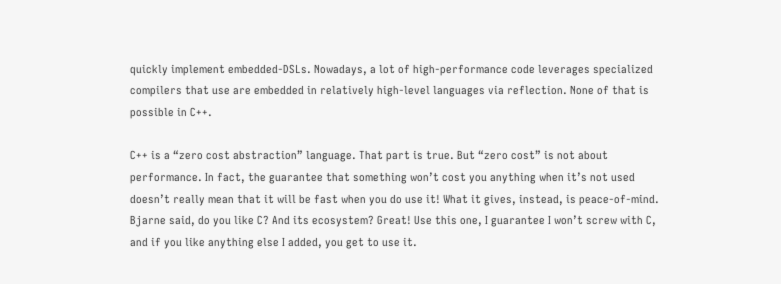quickly implement embedded-DSLs. Nowadays, a lot of high-performance code leverages specialized compilers that use are embedded in relatively high-level languages via reflection. None of that is possible in C++.

C++ is a “zero cost abstraction” language. That part is true. But “zero cost” is not about performance. In fact, the guarantee that something won’t cost you anything when it’s not used doesn’t really mean that it will be fast when you do use it! What it gives, instead, is peace-of-mind. Bjarne said, do you like C? And its ecosystem? Great! Use this one, I guarantee I won’t screw with C, and if you like anything else I added, you get to use it.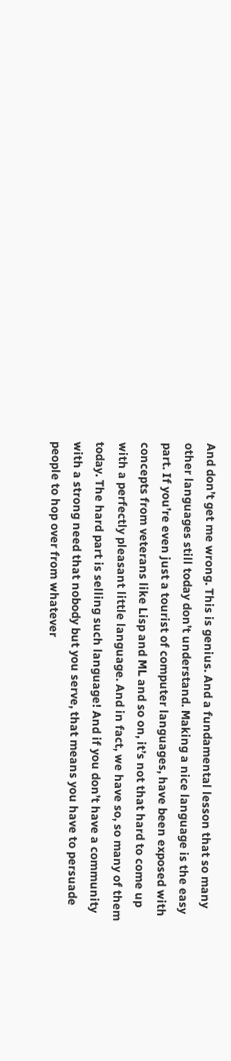And don’t get me wrong. This is genius. And a fundamental lesson that so many other languages still today don’t understand. Making a nice language is the easy part. If you’re even just a tourist of computer languages, have been exposed with concepts from veterans like Lisp and ML and so on, it’s not that hard to come up with a perfectly pleasant little language. And in fact, we have so, so many of them today. The hard part is selling such language! And if you don’t have a community with a strong need that nobody but you serve, that means you have to persuade people to hop over from whatever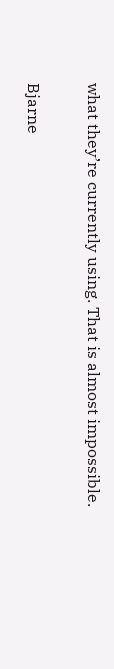what they’re currently using. That is almost impossible.

Bjarne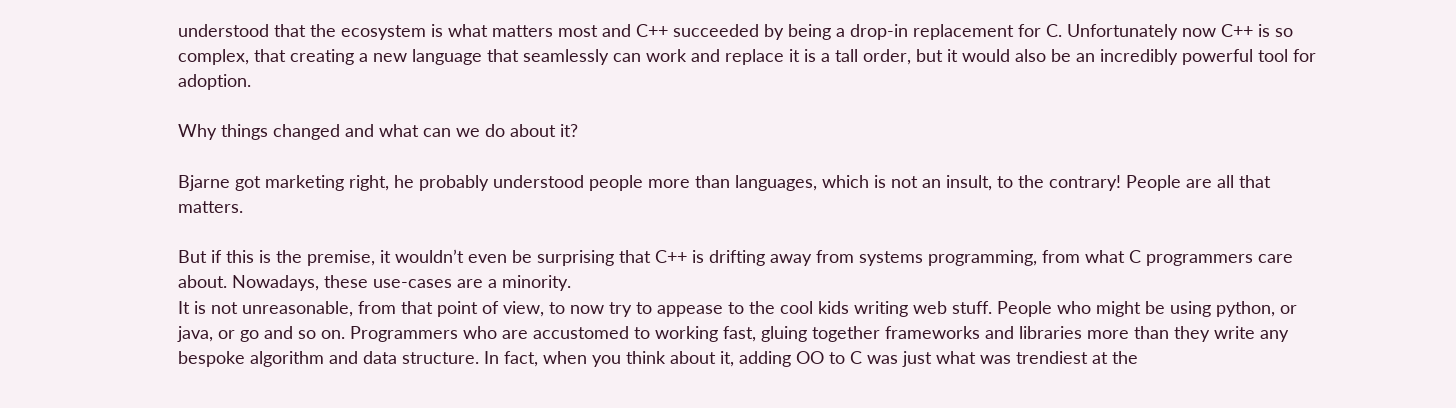understood that the ecosystem is what matters most and C++ succeeded by being a drop-in replacement for C. Unfortunately now C++ is so complex, that creating a new language that seamlessly can work and replace it is a tall order, but it would also be an incredibly powerful tool for adoption.

Why things changed and what can we do about it?

Bjarne got marketing right, he probably understood people more than languages, which is not an insult, to the contrary! People are all that matters.

But if this is the premise, it wouldn’t even be surprising that C++ is drifting away from systems programming, from what C programmers care about. Nowadays, these use-cases are a minority.
It is not unreasonable, from that point of view, to now try to appease to the cool kids writing web stuff. People who might be using python, or java, or go and so on. Programmers who are accustomed to working fast, gluing together frameworks and libraries more than they write any bespoke algorithm and data structure. In fact, when you think about it, adding OO to C was just what was trendiest at the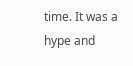time. It was a hype and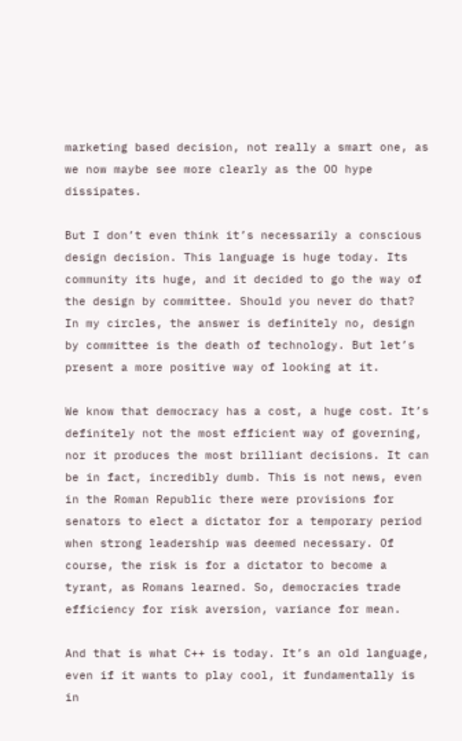marketing based decision, not really a smart one, as we now maybe see more clearly as the OO hype dissipates.

But I don’t even think it’s necessarily a conscious design decision. This language is huge today. Its community its huge, and it decided to go the way of the design by committee. Should you never do that? In my circles, the answer is definitely no, design by committee is the death of technology. But let’s present a more positive way of looking at it.

We know that democracy has a cost, a huge cost. It’s definitely not the most efficient way of governing, nor it produces the most brilliant decisions. It can be in fact, incredibly dumb. This is not news, even in the Roman Republic there were provisions for senators to elect a dictator for a temporary period when strong leadership was deemed necessary. Of course, the risk is for a dictator to become a tyrant, as Romans learned. So, democracies trade efficiency for risk aversion, variance for mean.

And that is what C++ is today. It’s an old language, even if it wants to play cool, it fundamentally is in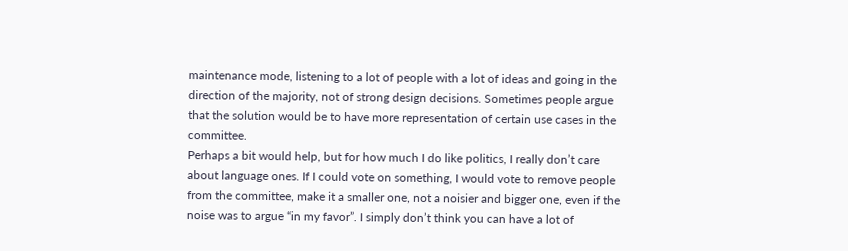maintenance mode, listening to a lot of people with a lot of ideas and going in the direction of the majority, not of strong design decisions. Sometimes people argue that the solution would be to have more representation of certain use cases in the committee.
Perhaps a bit would help, but for how much I do like politics, I really don’t care about language ones. If I could vote on something, I would vote to remove people from the committee, make it a smaller one, not a noisier and bigger one, even if the noise was to argue “in my favor”. I simply don’t think you can have a lot of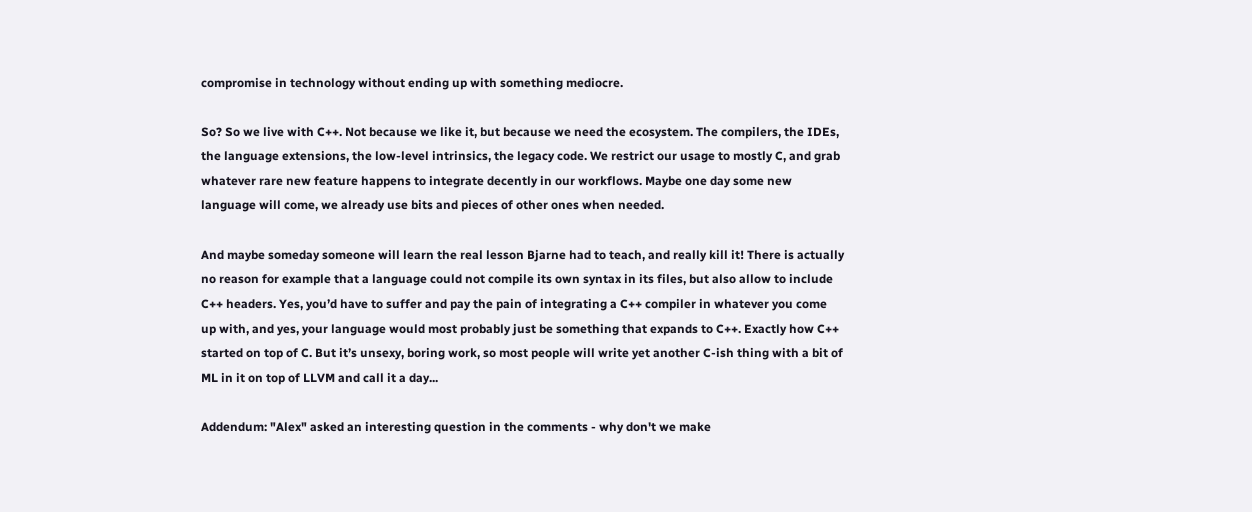compromise in technology without ending up with something mediocre.

So? So we live with C++. Not because we like it, but because we need the ecosystem. The compilers, the IDEs, the language extensions, the low-level intrinsics, the legacy code. We restrict our usage to mostly C, and grab whatever rare new feature happens to integrate decently in our workflows. Maybe one day some new language will come, we already use bits and pieces of other ones when needed.

And maybe someday someone will learn the real lesson Bjarne had to teach, and really kill it! There is actually no reason for example that a language could not compile its own syntax in its files, but also allow to include C++ headers. Yes, you’d have to suffer and pay the pain of integrating a C++ compiler in whatever you come up with, and yes, your language would most probably just be something that expands to C++. Exactly how C++ started on top of C. But it’s unsexy, boring work, so most people will write yet another C-ish thing with a bit of ML in it on top of LLVM and call it a day...

Addendum: "Alex" asked an interesting question in the comments - why don't we make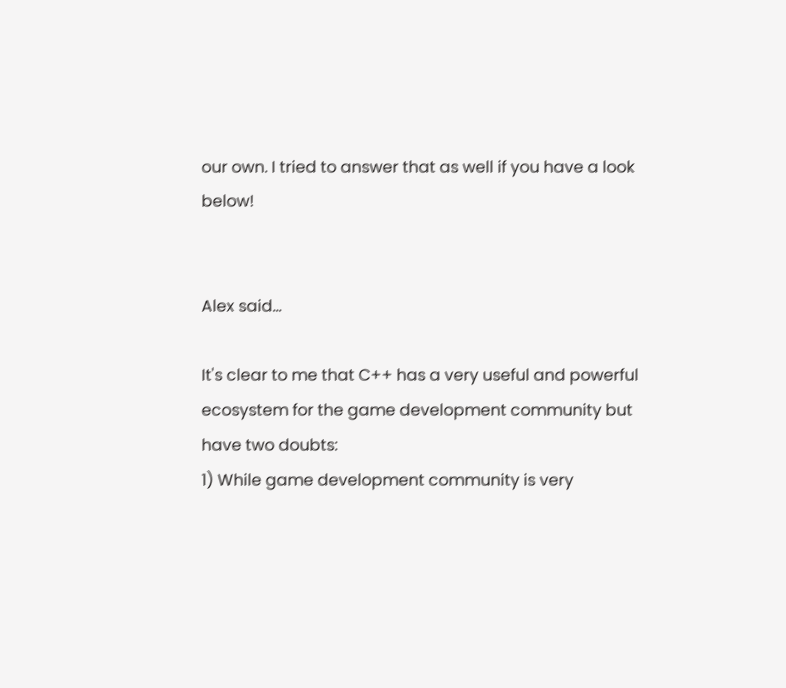our own. I tried to answer that as well if you have a look below!


Alex said...

It's clear to me that C++ has a very useful and powerful ecosystem for the game development community but have two doubts:
1) While game development community is very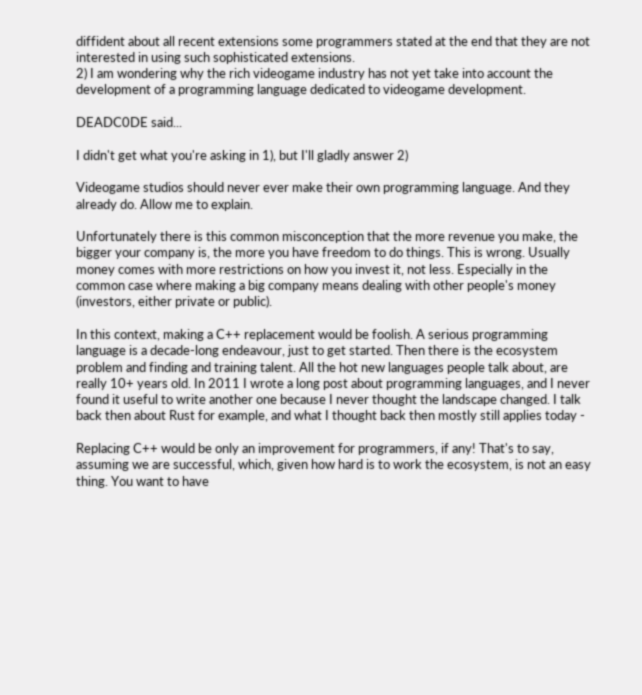diffident about all recent extensions some programmers stated at the end that they are not interested in using such sophisticated extensions.
2) I am wondering why the rich videogame industry has not yet take into account the development of a programming language dedicated to videogame development.

DEADC0DE said...

I didn't get what you're asking in 1), but I'll gladly answer 2)

Videogame studios should never ever make their own programming language. And they already do. Allow me to explain.

Unfortunately there is this common misconception that the more revenue you make, the bigger your company is, the more you have freedom to do things. This is wrong. Usually money comes with more restrictions on how you invest it, not less. Especially in the common case where making a big company means dealing with other people's money (investors, either private or public).

In this context, making a C++ replacement would be foolish. A serious programming language is a decade-long endeavour, just to get started. Then there is the ecosystem problem and finding and training talent. All the hot new languages people talk about, are really 10+ years old. In 2011 I wrote a long post about programming languages, and I never found it useful to write another one because I never thought the landscape changed. I talk back then about Rust for example, and what I thought back then mostly still applies today -

Replacing C++ would be only an improvement for programmers, if any! That's to say, assuming we are successful, which, given how hard is to work the ecosystem, is not an easy thing. You want to have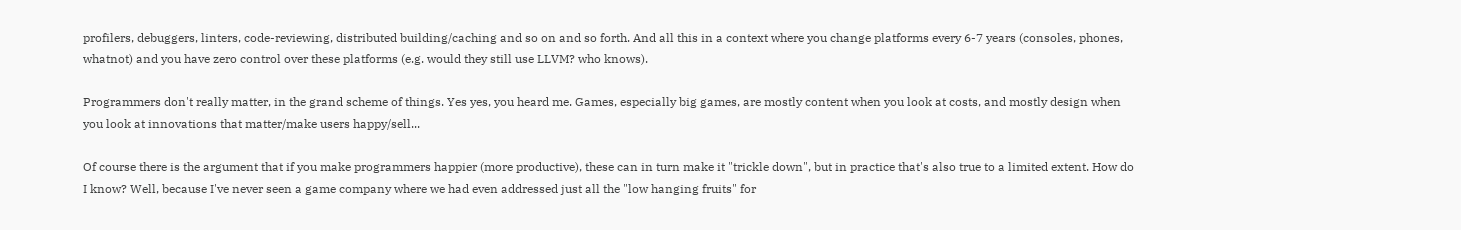profilers, debuggers, linters, code-reviewing, distributed building/caching and so on and so forth. And all this in a context where you change platforms every 6-7 years (consoles, phones, whatnot) and you have zero control over these platforms (e.g. would they still use LLVM? who knows).

Programmers don't really matter, in the grand scheme of things. Yes yes, you heard me. Games, especially big games, are mostly content when you look at costs, and mostly design when you look at innovations that matter/make users happy/sell...

Of course there is the argument that if you make programmers happier (more productive), these can in turn make it "trickle down", but in practice that's also true to a limited extent. How do I know? Well, because I've never seen a game company where we had even addressed just all the "low hanging fruits" for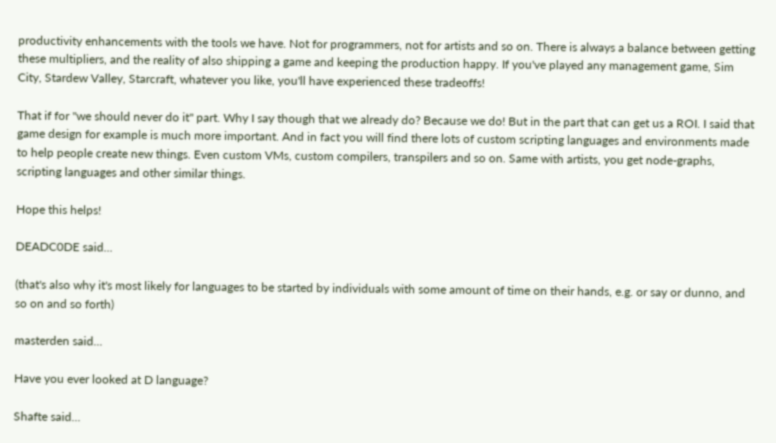productivity enhancements with the tools we have. Not for programmers, not for artists and so on. There is always a balance between getting these multipliers, and the reality of also shipping a game and keeping the production happy. If you've played any management game, Sim City, Stardew Valley, Starcraft, whatever you like, you'll have experienced these tradeoffs!

That if for "we should never do it" part. Why I say though that we already do? Because we do! But in the part that can get us a ROI. I said that game design for example is much more important. And in fact you will find there lots of custom scripting languages and environments made to help people create new things. Even custom VMs, custom compilers, transpilers and so on. Same with artists, you get node-graphs, scripting languages and other similar things.

Hope this helps!

DEADC0DE said...

(that's also why it's most likely for languages to be started by individuals with some amount of time on their hands, e.g. or say or dunno, and so on and so forth)

masterden said...

Have you ever looked at D language?

Shafte said...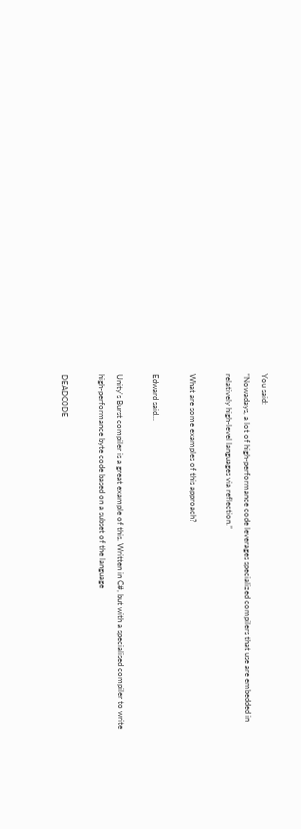You said:
“Nowadays, a lot of high-performance code leverages specialized compilers that use are embedded in relatively high-level languages via reflection.”

What are some examples of this approach?

Edward said...

Unity's Burst compiler is a great example of this. Written in C#, but with a specialised compiler to write high-performance byte code based on a subset of the language

DEADC0DE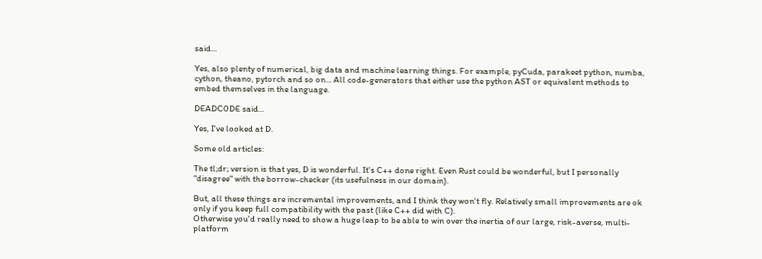said...

Yes, also plenty of numerical, big data and machine learning things. For example, pyCuda, parakeet python, numba, cython, theano, pytorch and so on... All code-generators that either use the python AST or equivalent methods to embed themselves in the language.

DEADC0DE said...

Yes, I've looked at D.

Some old articles:

The tl;dr; version is that yes, D is wonderful. It's C++ done right. Even Rust could be wonderful, but I personally "disagree" with the borrow-checker (its usefulness in our domain).

But, all these things are incremental improvements, and I think they won't fly. Relatively small improvements are ok only if you keep full compatibility with the past (like C++ did with C).
Otherwise you'd really need to show a huge leap to be able to win over the inertia of our large, risk-averse, multi-platform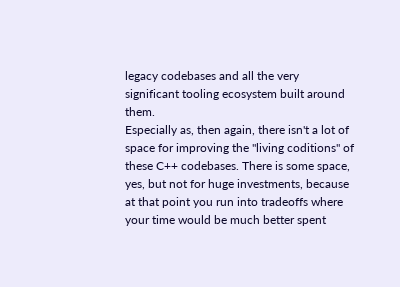legacy codebases and all the very significant tooling ecosystem built around them.
Especially as, then again, there isn't a lot of space for improving the "living coditions" of these C++ codebases. There is some space, yes, but not for huge investments, because at that point you run into tradeoffs where your time would be much better spent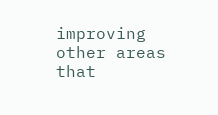improving other areas that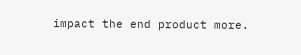impact the end product more.